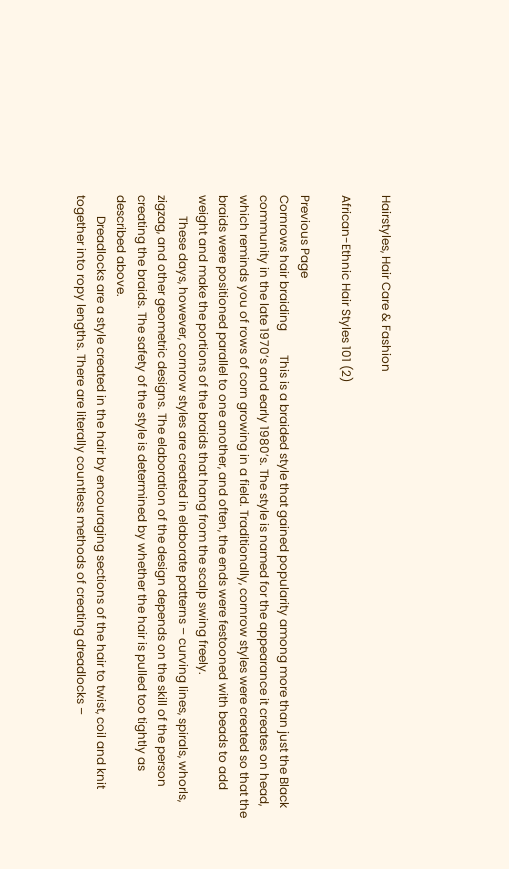Hairstyles, Hair Care & Fashion

African-Ethnic Hair Styles 101 (2)

Previous Page
Cornrows hair braiding        This is a braided style that gained popularity among more than just the Black community in the late 1970’s and early 1980’s. The style is named for the appearance it creates on head, which reminds you of rows of corn growing in a field. Traditionally, cornrow styles were created so that the braids were positioned parallel to one another, and often, the ends were festooned with beads to add weight and make the portions of the braids that hang from the scalp swing freely.
       These days, however, cornrow styles are created in elaborate patterns – curving lines, spirals, whorls, zigzag, and other geometric designs. The elaboration of the design depends on the skill of the person creating the braids. The safety of the style is determined by whether the hair is pulled too tightly as described above.
       Dreadlocks are a style created in the hair by encouraging sections of the hair to twist, coil and knit together into ropy lengths. There are literally countless methods of creating dreadlocks –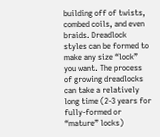building off of twists, combed coils, and even braids. Dreadlock styles can be formed to make any size “lock” you want. The process of growing dreadlocks can take a relatively long time (2-3 years for fully-formed or “mature” locks)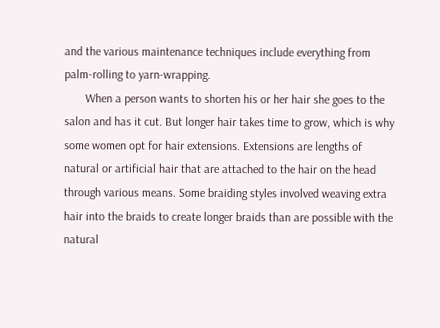and the various maintenance techniques include everything from palm-rolling to yarn-wrapping.
       When a person wants to shorten his or her hair she goes to the salon and has it cut. But longer hair takes time to grow, which is why some women opt for hair extensions. Extensions are lengths of natural or artificial hair that are attached to the hair on the head through various means. Some braiding styles involved weaving extra hair into the braids to create longer braids than are possible with the natural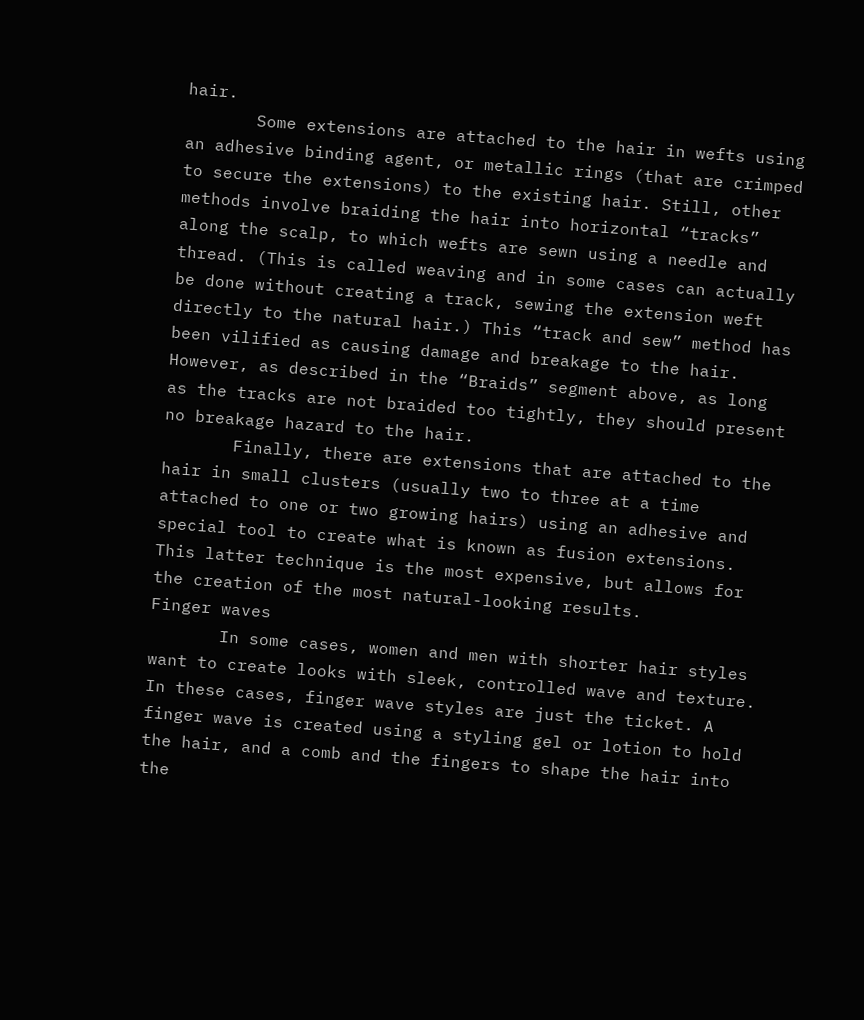hair.
       Some extensions are attached to the hair in wefts using an adhesive binding agent, or metallic rings (that are crimped to secure the extensions) to the existing hair. Still, other methods involve braiding the hair into horizontal “tracks” along the scalp, to which wefts are sewn using a needle and thread. (This is called weaving and in some cases can actually be done without creating a track, sewing the extension weft directly to the natural hair.) This “track and sew” method has been vilified as causing damage and breakage to the hair. However, as described in the “Braids” segment above, as long as the tracks are not braided too tightly, they should present no breakage hazard to the hair.
       Finally, there are extensions that are attached to the hair in small clusters (usually two to three at a time attached to one or two growing hairs) using an adhesive and special tool to create what is known as fusion extensions. This latter technique is the most expensive, but allows for the creation of the most natural-looking results.
Finger waves
       In some cases, women and men with shorter hair styles want to create looks with sleek, controlled wave and texture. In these cases, finger wave styles are just the ticket. A finger wave is created using a styling gel or lotion to hold the hair, and a comb and the fingers to shape the hair into the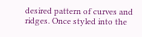desired pattern of curves and ridges. Once styled into the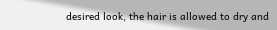desired look, the hair is allowed to dry and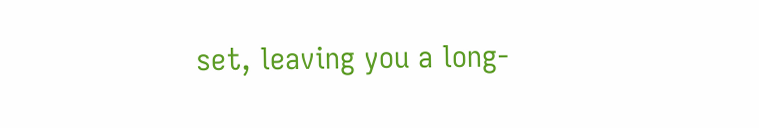set, leaving you a long-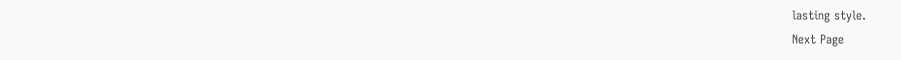lasting style.
Next Page